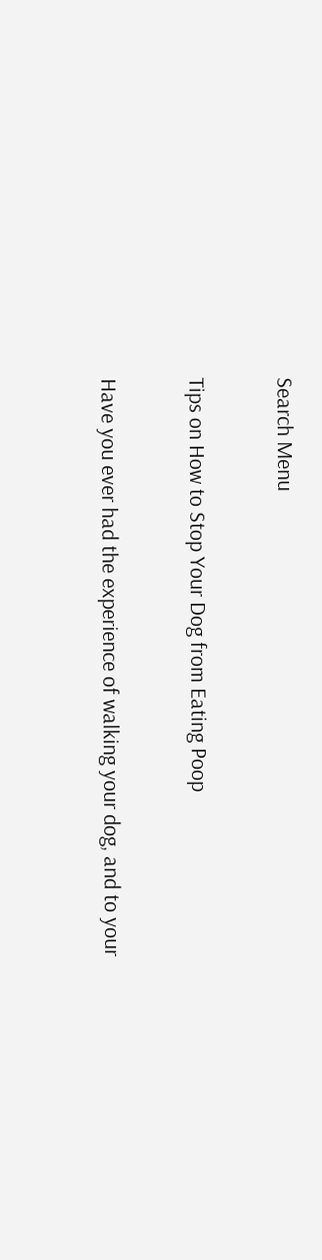Search Menu

Tips on How to Stop Your Dog from Eating Poop

Have you ever had the experience of walking your dog, and to your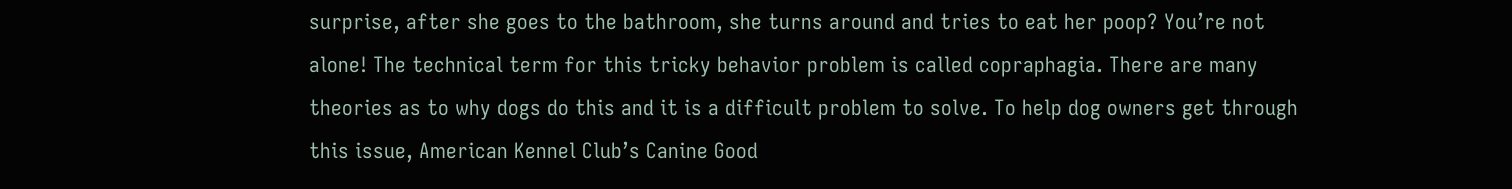surprise, after she goes to the bathroom, she turns around and tries to eat her poop? You’re not alone! The technical term for this tricky behavior problem is called copraphagia. There are many theories as to why dogs do this and it is a difficult problem to solve. To help dog owners get through this issue, American Kennel Club’s Canine Good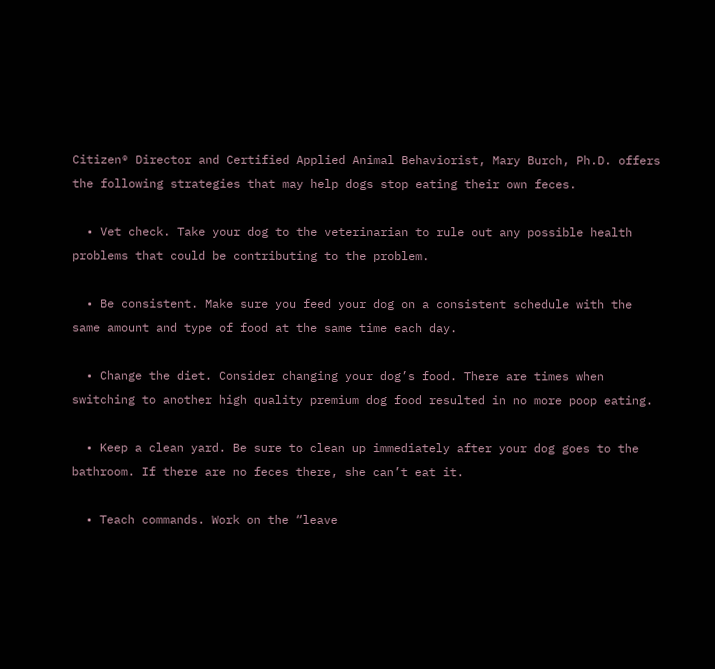Citizen® Director and Certified Applied Animal Behaviorist, Mary Burch, Ph.D. offers the following strategies that may help dogs stop eating their own feces.

  • Vet check. Take your dog to the veterinarian to rule out any possible health problems that could be contributing to the problem.

  • Be consistent. Make sure you feed your dog on a consistent schedule with the same amount and type of food at the same time each day.

  • Change the diet. Consider changing your dog’s food. There are times when switching to another high quality premium dog food resulted in no more poop eating.

  • Keep a clean yard. Be sure to clean up immediately after your dog goes to the bathroom. If there are no feces there, she can’t eat it.

  • Teach commands. Work on the “leave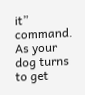it” command. As your dog turns to get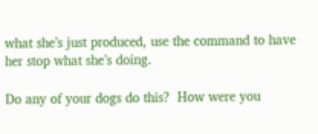what she’s just produced, use the command to have her stop what she’s doing.

Do any of your dogs do this?  How were you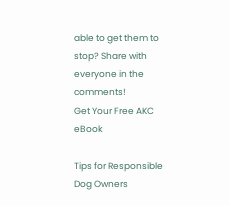able to get them to stop? Share with everyone in the comments!
Get Your Free AKC eBook

Tips for Responsible Dog Owners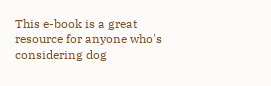This e-book is a great resource for anyone who's considering dog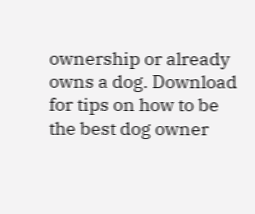ownership or already owns a dog. Download for tips on how to be the best dog owner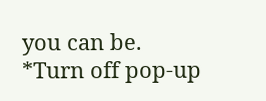you can be.
*Turn off pop-up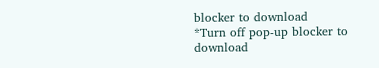blocker to download
*Turn off pop-up blocker to download